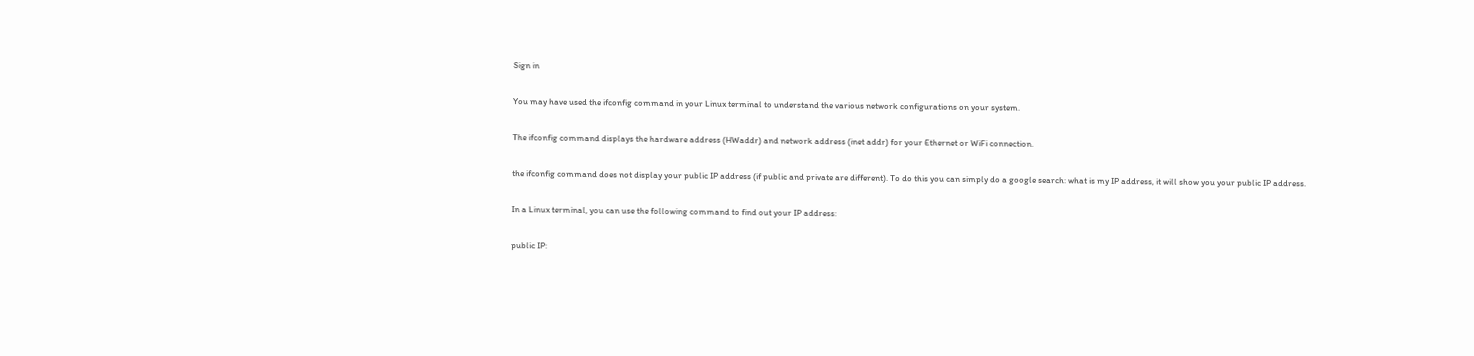Sign in

You may have used the ifconfig command in your Linux terminal to understand the various network configurations on your system.

The ifconfig command displays the hardware address (HWaddr) and network address (inet addr) for your Ethernet or WiFi connection.

the ifconfig command does not display your public IP address (if public and private are different). To do this you can simply do a google search: what is my IP address, it will show you your public IP address.

In a Linux terminal, you can use the following command to find out your IP address:

public IP: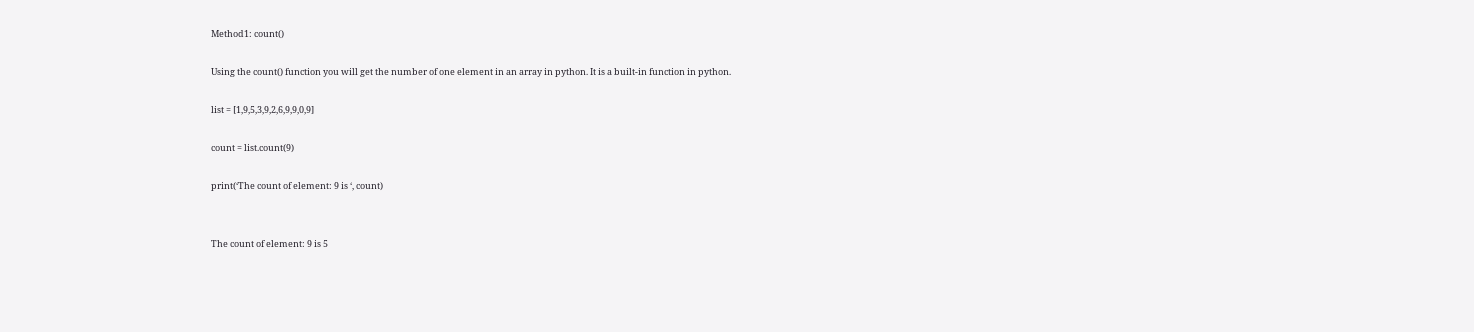Method1: count()

Using the count() function you will get the number of one element in an array in python. It is a built-in function in python.

list = [1,9,5,3,9,2,6,9,9,0,9]

count = list.count(9)

print(‘The count of element: 9 is ‘, count)


The count of element: 9 is 5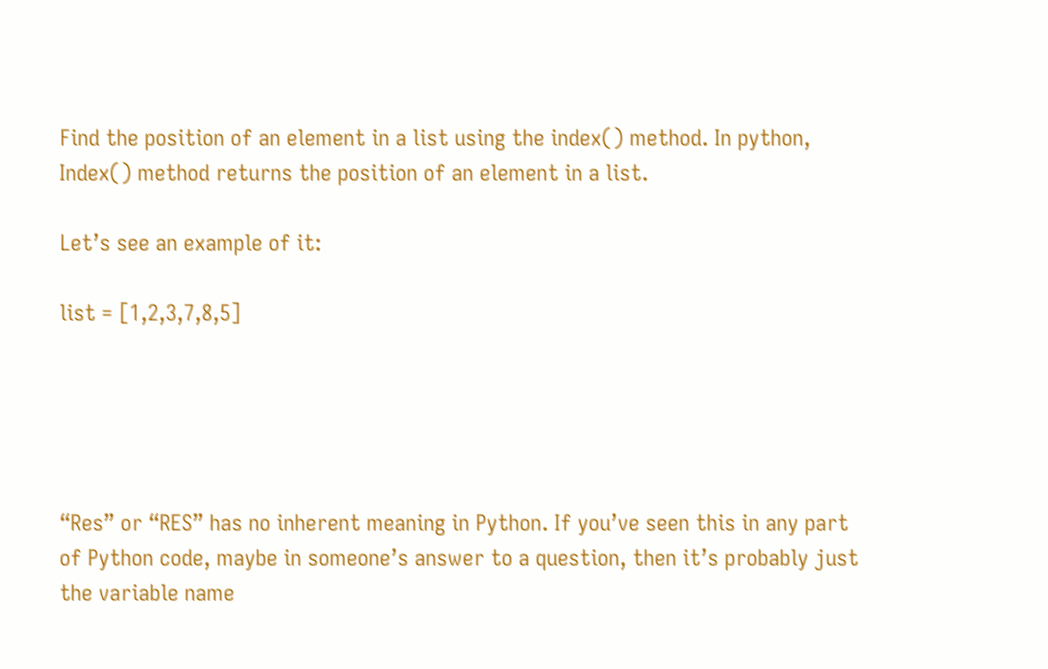Find the position of an element in a list using the index() method. In python, Index() method returns the position of an element in a list.

Let’s see an example of it:

list = [1,2,3,7,8,5]





“Res” or “RES” has no inherent meaning in Python. If you’ve seen this in any part of Python code, maybe in someone’s answer to a question, then it’s probably just the variable name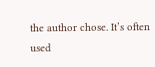the author chose. It’s often used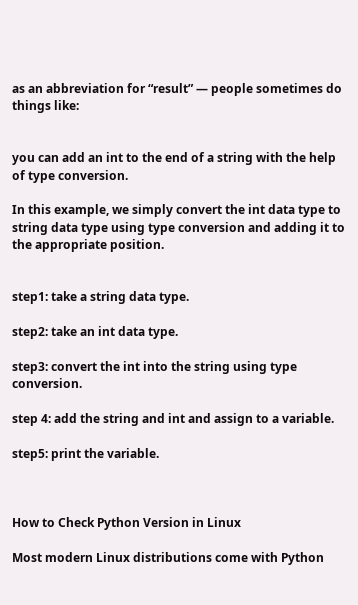as an abbreviation for “result” — people sometimes do things like:


you can add an int to the end of a string with the help of type conversion.

In this example, we simply convert the int data type to string data type using type conversion and adding it to the appropriate position.


step1: take a string data type.

step2: take an int data type.

step3: convert the int into the string using type conversion.

step 4: add the string and int and assign to a variable.

step5: print the variable.



How to Check Python Version in Linux

Most modern Linux distributions come with Python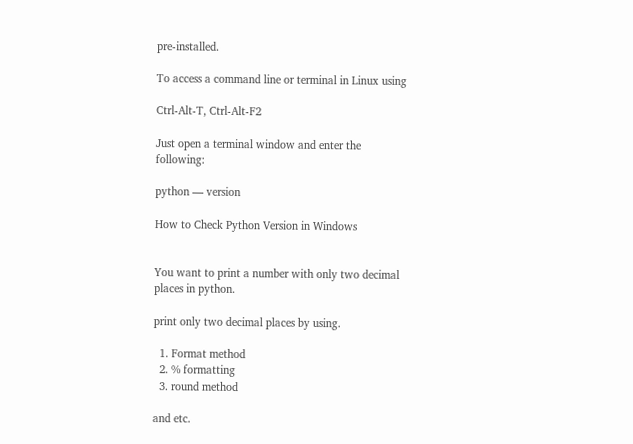pre-installed.

To access a command line or terminal in Linux using

Ctrl-Alt-T, Ctrl-Alt-F2

Just open a terminal window and enter the following:

python — version

How to Check Python Version in Windows


You want to print a number with only two decimal places in python.

print only two decimal places by using.

  1. Format method
  2. % formatting
  3. round method

and etc.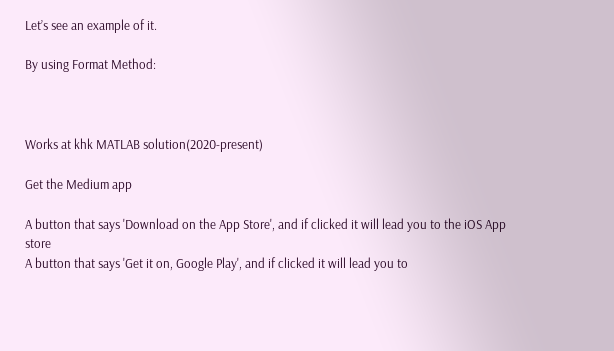Let’s see an example of it.

By using Format Method:



Works at khk MATLAB solution(2020-present)

Get the Medium app

A button that says 'Download on the App Store', and if clicked it will lead you to the iOS App store
A button that says 'Get it on, Google Play', and if clicked it will lead you to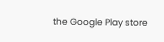the Google Play store